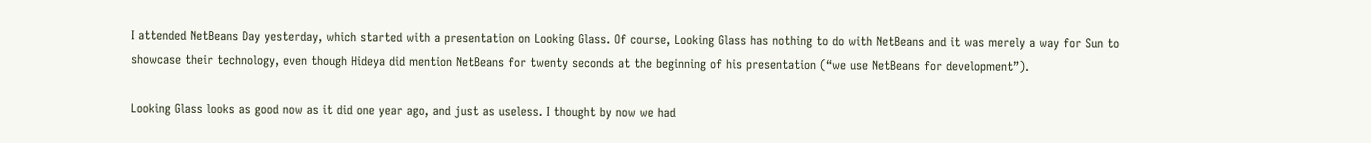I attended NetBeans Day yesterday, which started with a presentation on Looking Glass. Of course, Looking Glass has nothing to do with NetBeans and it was merely a way for Sun to showcase their technology, even though Hideya did mention NetBeans for twenty seconds at the beginning of his presentation (“we use NetBeans for development”).

Looking Glass looks as good now as it did one year ago, and just as useless. I thought by now we had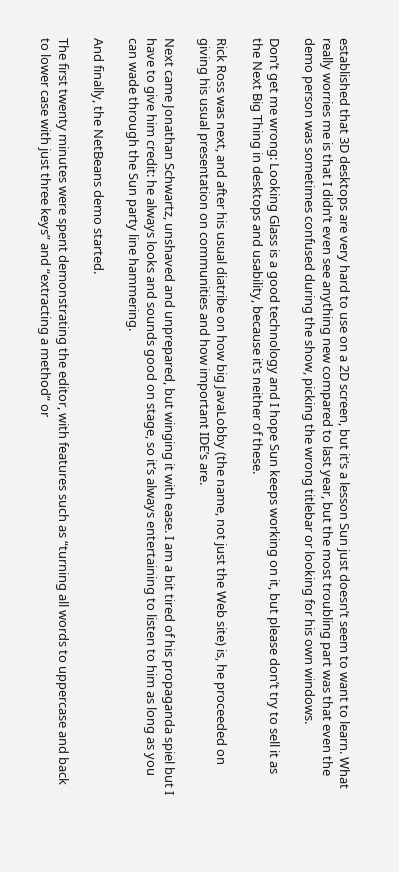established that 3D desktops are very hard to use on a 2D screen, but it’s a lesson Sun just doesn’t seem to want to learn. What really worries me is that I didn’t even see anything new compared to last year, but the most troubling part was that even the demo person was sometimes confused during the show, picking the wrong titlebar or looking for his own windows.

Don’t get me wrong: Looking Glass is a good technology and I hope Sun keeps working on it, but please don’t try to sell it as the Next Big Thing in desktops and usability, because it’s neither of these.

Rick Ross was next, and after his usual diatribe on how big JavaLobby (the name, not just the Web site) is, he proceeded on giving his usual presentation on communities and how important IDE’s are.

Next came Jonathan Schwartz, unshaved and unprepared, but winging it with ease. I am a bit tired of his propaganda spiel but I have to give him credit: he always looks and sounds good on stage, so it’s always entertaining to listen to him as long as you can wade through the Sun party line hammering.

And finally, the NetBeans demo started.

The first twenty minutes were spent demonstrating the editor, with features such as “turning all words to uppercase and back to lower case with just three keys” and “extracting a method” or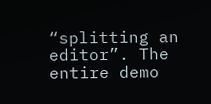“splitting an editor”. The entire demo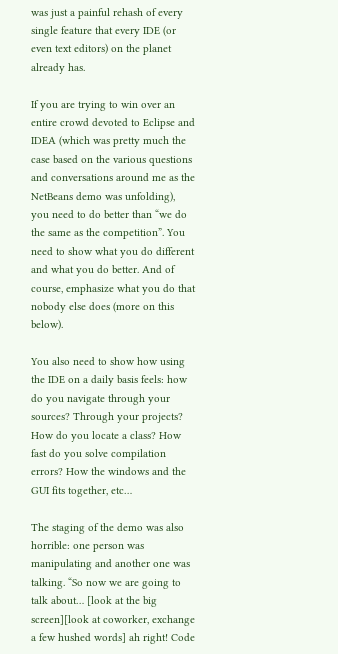was just a painful rehash of every single feature that every IDE (or even text editors) on the planet already has.

If you are trying to win over an entire crowd devoted to Eclipse and IDEA (which was pretty much the case based on the various questions and conversations around me as the NetBeans demo was unfolding), you need to do better than “we do the same as the competition”. You need to show what you do different and what you do better. And of course, emphasize what you do that nobody else does (more on this below).

You also need to show how using the IDE on a daily basis feels: how do you navigate through your sources? Through your projects? How do you locate a class? How fast do you solve compilation errors? How the windows and the GUI fits together, etc…

The staging of the demo was also horrible: one person was manipulating and another one was talking. “So now we are going to talk about… [look at the big screen][look at coworker, exchange a few hushed words] ah right! Code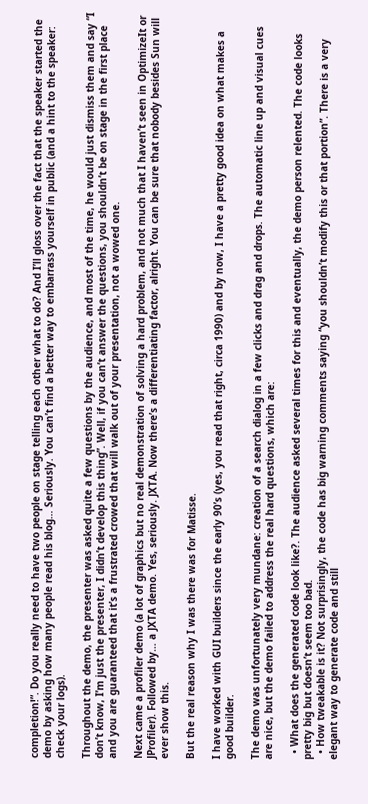completion!”. Do you really need to have two people on stage telling each other what to do? And I’ll gloss over the fact that the speaker started the demo by asking how many people read his blog… Seriously. You can’t find a better way to embarrass yourself in public (and a hint to the speaker: check your logs).

Throughout the demo, the presenter was asked quite a few questions by the audience, and most of the time, he would just dismiss them and say “I don’t know, I’m just the presenter, I didn’t develop this thing”. Well, if you can’t answer the questions, you shouldn’t be on stage in the first place and you are guaranteed that it’s a frustrated crowed that will walk out of your presentation, not a wowed one.

Next came a profiler demo (a lot of graphics but no real demonstration of solving a hard problem, and not much that I haven’t seen in OptimizeIt or JProfiler). Followed by… a JXTA demo. Yes, seriously. JXTA. Now there’s a differentiating factor, alright. You can be sure that nobody besides Sun will ever show this.

But the real reason why I was there was for Matisse.

I have worked with GUI builders since the early 90’s (yes, you read that right, circa 1990) and by now, I have a pretty good idea on what makes a good builder.

The demo was unfortunately very mundane: creation of a search dialog in a few clicks and drag and drops. The automatic line up and visual cues are nice, but the demo failed to address the real hard questions, which are:

  • What does the generated code look like?. The audience asked several times for this and eventually, the demo person relented. The code looks pretty big but doesn’t seem too bad.
  • How tweakable is it? Not surprisingly, the code has big warning comments saying “you shouldn’t modify this or that portion”. There is a very elegant way to generate code and still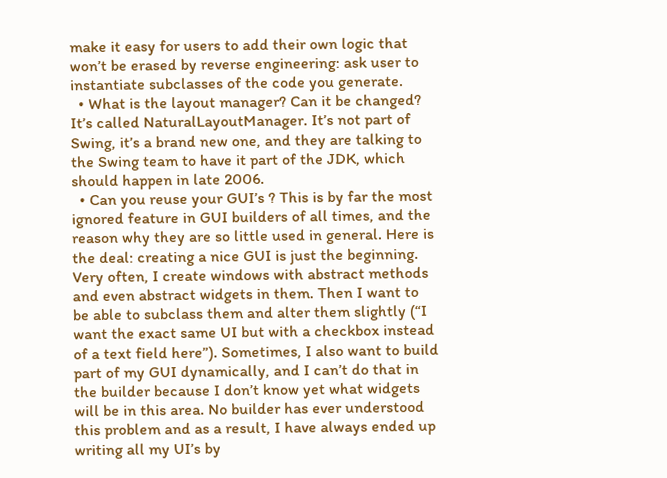make it easy for users to add their own logic that won’t be erased by reverse engineering: ask user to instantiate subclasses of the code you generate.
  • What is the layout manager? Can it be changed? It’s called NaturalLayoutManager. It’s not part of Swing, it’s a brand new one, and they are talking to the Swing team to have it part of the JDK, which should happen in late 2006.
  • Can you reuse your GUI’s ? This is by far the most ignored feature in GUI builders of all times, and the reason why they are so little used in general. Here is the deal: creating a nice GUI is just the beginning. Very often, I create windows with abstract methods and even abstract widgets in them. Then I want to be able to subclass them and alter them slightly (“I want the exact same UI but with a checkbox instead of a text field here”). Sometimes, I also want to build part of my GUI dynamically, and I can’t do that in the builder because I don’t know yet what widgets will be in this area. No builder has ever understood this problem and as a result, I have always ended up writing all my UI’s by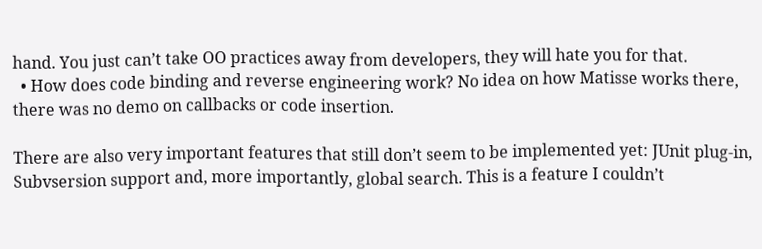hand. You just can’t take OO practices away from developers, they will hate you for that.
  • How does code binding and reverse engineering work? No idea on how Matisse works there, there was no demo on callbacks or code insertion.

There are also very important features that still don’t seem to be implemented yet: JUnit plug-in, Subvsersion support and, more importantly, global search. This is a feature I couldn’t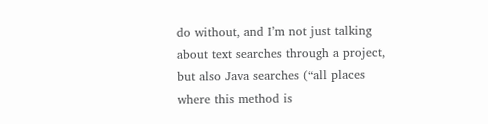do without, and I’m not just talking about text searches through a project, but also Java searches (“all places where this method is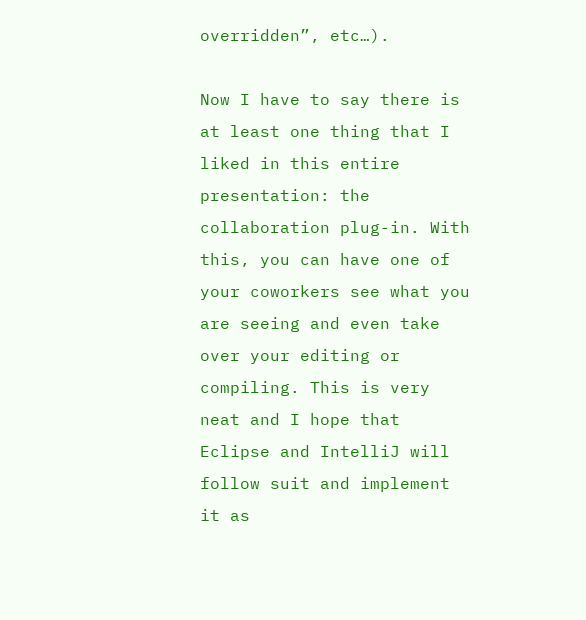overridden”, etc…).

Now I have to say there is at least one thing that I liked in this entire presentation: the collaboration plug-in. With this, you can have one of your coworkers see what you are seeing and even take over your editing or compiling. This is very neat and I hope that Eclipse and IntelliJ will follow suit and implement it as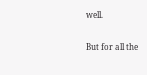well.

But for all the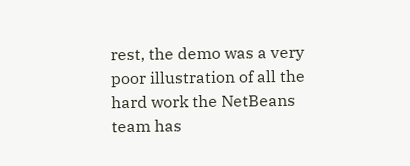rest, the demo was a very poor illustration of all the hard work the NetBeans team has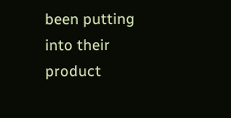been putting into their product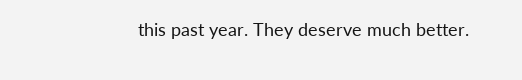this past year. They deserve much better.